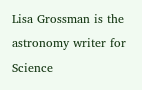Lisa Grossman is the astronomy writer for Science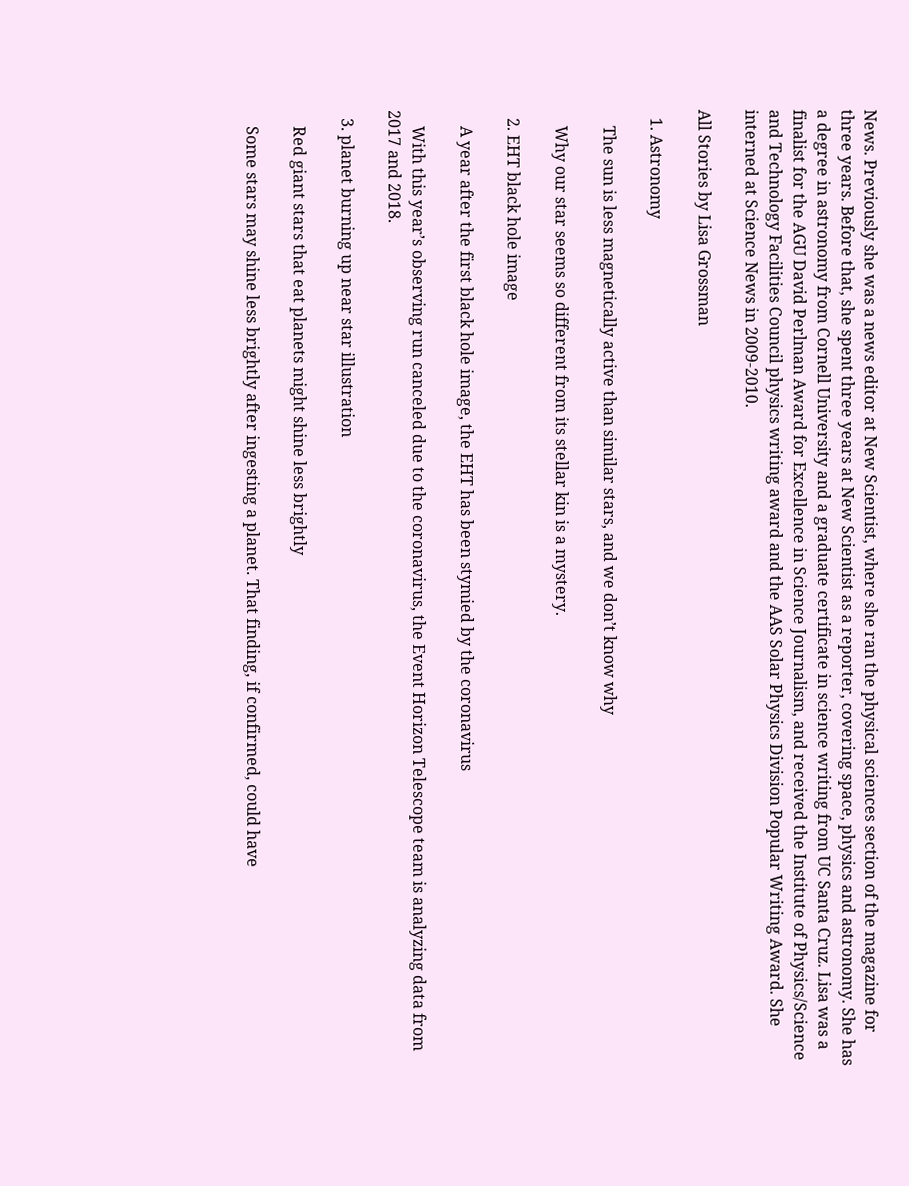News. Previously she was a news editor at New Scientist, where she ran the physical sciences section of the magazine for three years. Before that, she spent three years at New Scientist as a reporter, covering space, physics and astronomy. She has a degree in astronomy from Cornell University and a graduate certificate in science writing from UC Santa Cruz. Lisa was a finalist for the AGU David Perlman Award for Excellence in Science Journalism, and received the Institute of Physics/Science and Technology Facilities Council physics writing award and the AAS Solar Physics Division Popular Writing Award. She interned at Science News in 2009-2010.

All Stories by Lisa Grossman

  1. Astronomy

    The sun is less magnetically active than similar stars, and we don’t know why

    Why our star seems so different from its stellar kin is a mystery.

  2. EHT black hole image

    A year after the first black hole image, the EHT has been stymied by the coronavirus

    With this year’s observing run canceled due to the coronavirus, the Event Horizon Telescope team is analyzing data from 2017 and 2018.

  3. planet burning up near star illustration

    Red giant stars that eat planets might shine less brightly

    Some stars may shine less brightly after ingesting a planet. That finding, if confirmed, could have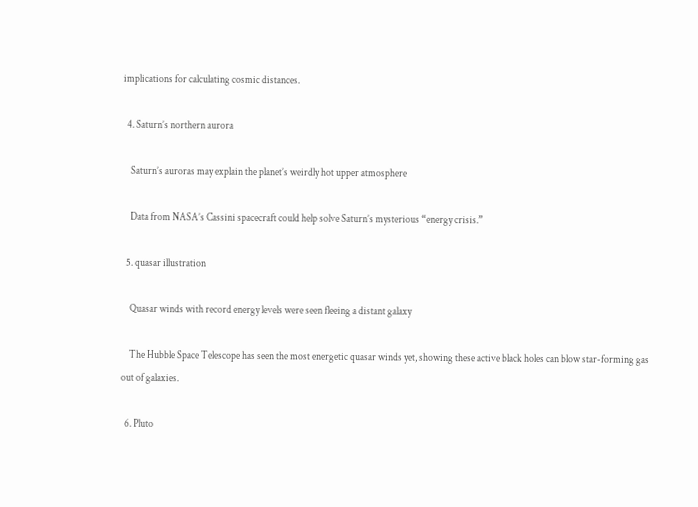implications for calculating cosmic distances.

  4. Saturn’s northern aurora

    Saturn’s auroras may explain the planet’s weirdly hot upper atmosphere

    Data from NASA’s Cassini spacecraft could help solve Saturn’s mysterious “energy crisis.”

  5. quasar illustration

    Quasar winds with record energy levels were seen fleeing a distant galaxy

    The Hubble Space Telescope has seen the most energetic quasar winds yet, showing these active black holes can blow star-forming gas out of galaxies.

  6. Pluto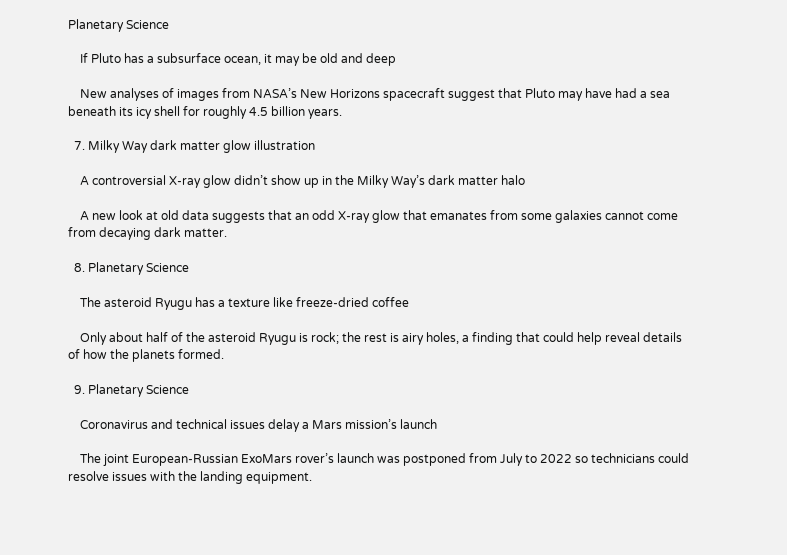Planetary Science

    If Pluto has a subsurface ocean, it may be old and deep

    New analyses of images from NASA’s New Horizons spacecraft suggest that Pluto may have had a sea beneath its icy shell for roughly 4.5 billion years.

  7. Milky Way dark matter glow illustration

    A controversial X-ray glow didn’t show up in the Milky Way’s dark matter halo

    A new look at old data suggests that an odd X-ray glow that emanates from some galaxies cannot come from decaying dark matter.

  8. Planetary Science

    The asteroid Ryugu has a texture like freeze-dried coffee

    Only about half of the asteroid Ryugu is rock; the rest is airy holes, a finding that could help reveal details of how the planets formed.

  9. Planetary Science

    Coronavirus and technical issues delay a Mars mission’s launch

    The joint European-Russian ExoMars rover’s launch was postponed from July to 2022 so technicians could resolve issues with the landing equipment.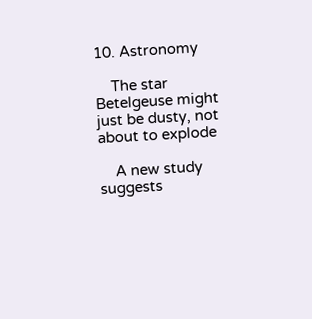10. Astronomy

    The star Betelgeuse might just be dusty, not about to explode

    A new study suggests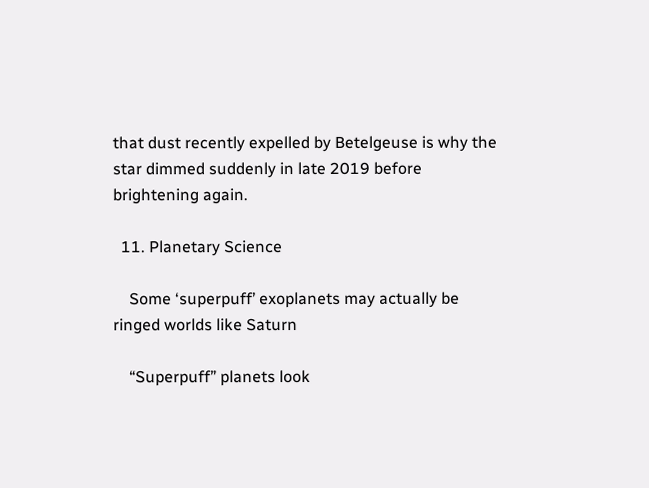that dust recently expelled by Betelgeuse is why the star dimmed suddenly in late 2019 before brightening again.

  11. Planetary Science

    Some ‘superpuff’ exoplanets may actually be ringed worlds like Saturn

    “Superpuff” planets look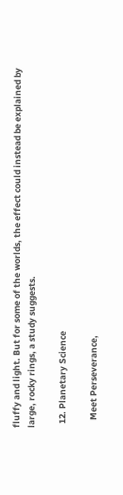fluffy and light. But for some of the worlds, the effect could instead be explained by large, rocky rings, a study suggests.

  12. Planetary Science

    Meet Perseverance,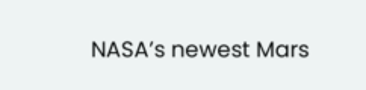NASA’s newest Mars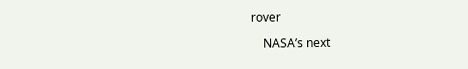rover

    NASA’s next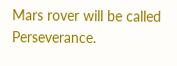Mars rover will be called Perseverance.